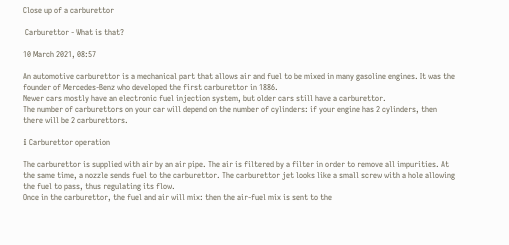Close up of a carburettor

 Carburettor - What is that?

10 March 2021, 08:57

An automotive carburettor is a mechanical part that allows air and fuel to be mixed in many gasoline engines. It was the founder of Mercedes-Benz who developed the first carburettor in 1886.
Newer cars mostly have an electronic fuel injection system, but older cars still have a carburettor.
The number of carburettors on your car will depend on the number of cylinders: if your engine has 2 cylinders, then there will be 2 carburettors.

ℹ Carburettor operation

The carburettor is supplied with air by an air pipe. The air is filtered by a filter in order to remove all impurities. At the same time, a nozzle sends fuel to the carburettor. The carburettor jet looks like a small screw with a hole allowing the fuel to pass, thus regulating its flow.
Once in the carburettor, the fuel and air will mix: then the air-fuel mix is sent to the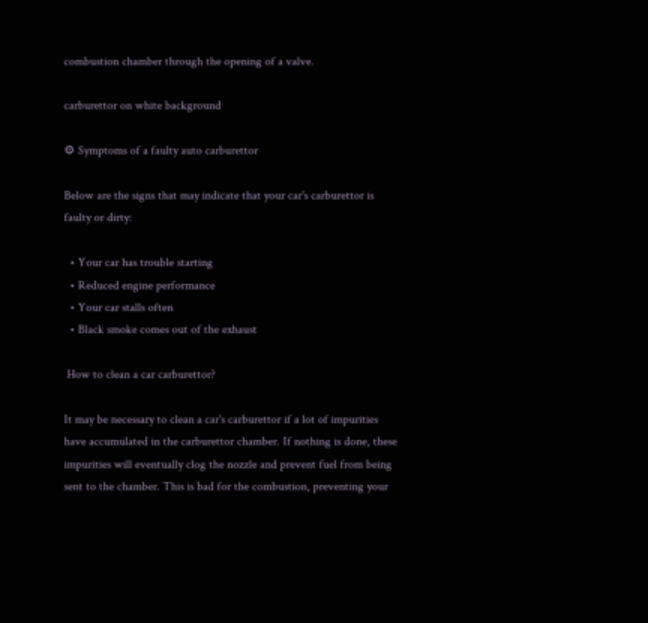combustion chamber through the opening of a valve.

carburettor on white background

⚙ Symptoms of a faulty auto carburettor

Below are the signs that may indicate that your car's carburettor is faulty or dirty:

  • Your car has trouble starting
  • Reduced engine performance
  • Your car stalls often
  • Black smoke comes out of the exhaust

 How to clean a car carburettor?

It may be necessary to clean a car's carburettor if a lot of impurities have accumulated in the carburettor chamber. If nothing is done, these impurities will eventually clog the nozzle and prevent fuel from being sent to the chamber. This is bad for the combustion, preventing your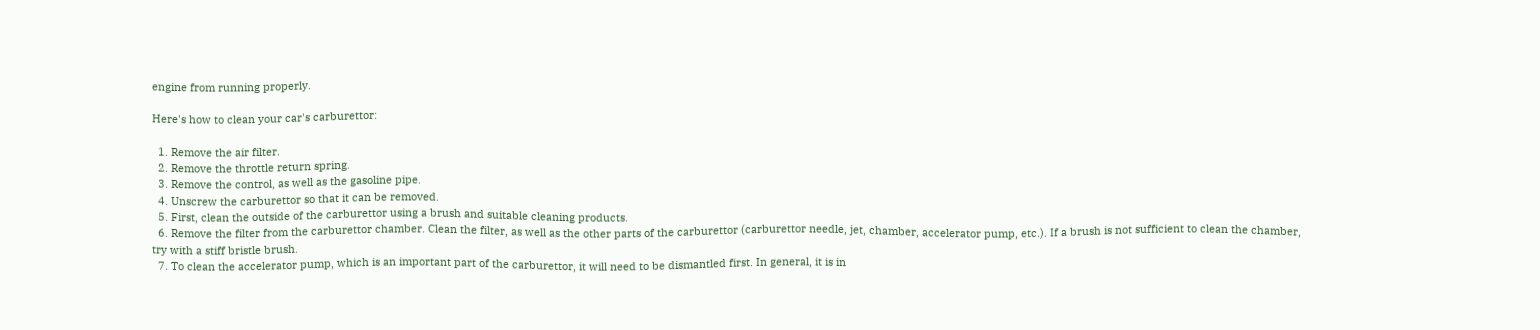engine from running properly.

Here's how to clean your car's carburettor:

  1. Remove the air filter.
  2. Remove the throttle return spring.
  3. Remove the control, as well as the gasoline pipe.
  4. Unscrew the carburettor so that it can be removed.
  5. First, clean the outside of the carburettor using a brush and suitable cleaning products.
  6. Remove the filter from the carburettor chamber. Clean the filter, as well as the other parts of the carburettor (carburettor needle, jet, chamber, accelerator pump, etc.). If a brush is not sufficient to clean the chamber, try with a stiff bristle brush.
  7. To clean the accelerator pump, which is an important part of the carburettor, it will need to be dismantled first. In general, it is in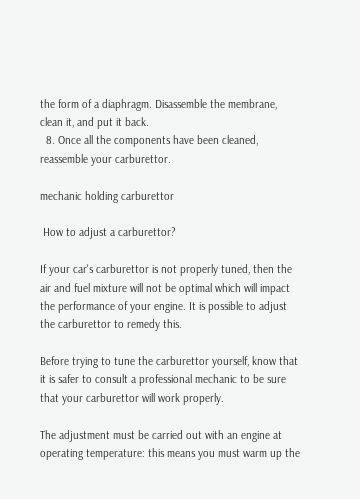the form of a diaphragm. Disassemble the membrane, clean it, and put it back.
  8. Once all the components have been cleaned, reassemble your carburettor.

mechanic holding carburettor

 How to adjust a carburettor?

If your car's carburettor is not properly tuned, then the air and fuel mixture will not be optimal which will impact the performance of your engine. It is possible to adjust the carburettor to remedy this.

Before trying to tune the carburettor yourself, know that it is safer to consult a professional mechanic to be sure that your carburettor will work properly.

The adjustment must be carried out with an engine at operating temperature: this means you must warm up the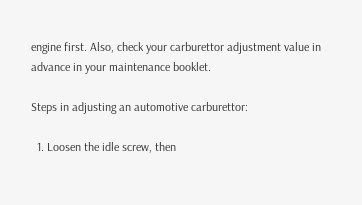engine first. Also, check your carburettor adjustment value in advance in your maintenance booklet.

Steps in adjusting an automotive carburettor:

  1. Loosen the idle screw, then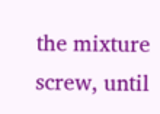the mixture screw, until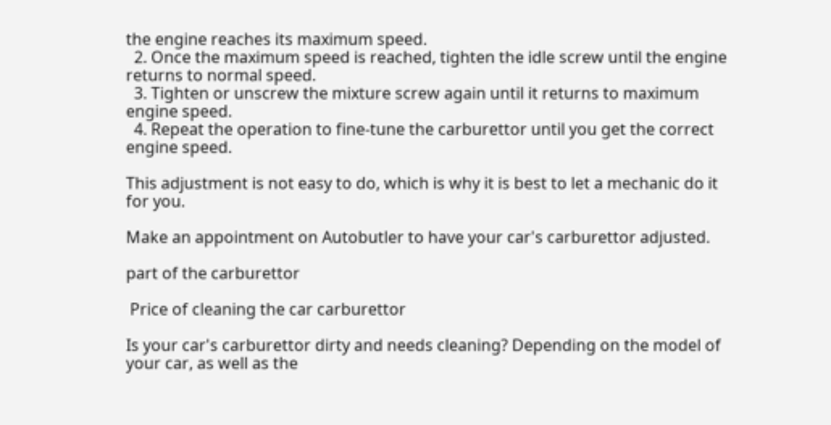the engine reaches its maximum speed.
  2. Once the maximum speed is reached, tighten the idle screw until the engine returns to normal speed.
  3. Tighten or unscrew the mixture screw again until it returns to maximum engine speed.
  4. Repeat the operation to fine-tune the carburettor until you get the correct engine speed.

This adjustment is not easy to do, which is why it is best to let a mechanic do it for you.

Make an appointment on Autobutler to have your car's carburettor adjusted.

part of the carburettor

 Price of cleaning the car carburettor

Is your car's carburettor dirty and needs cleaning? Depending on the model of your car, as well as the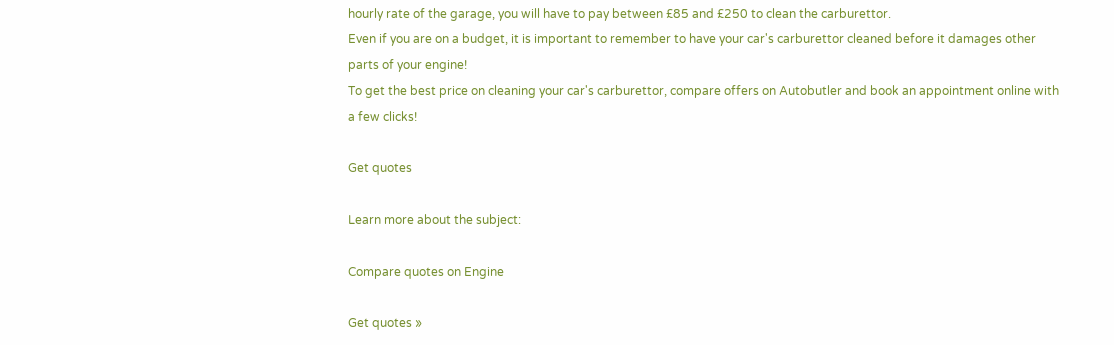hourly rate of the garage, you will have to pay between £85 and £250 to clean the carburettor.
Even if you are on a budget, it is important to remember to have your car's carburettor cleaned before it damages other parts of your engine!
To get the best price on cleaning your car's carburettor, compare offers on Autobutler and book an appointment online with a few clicks!

Get quotes

Learn more about the subject:

Compare quotes on Engine

Get quotes »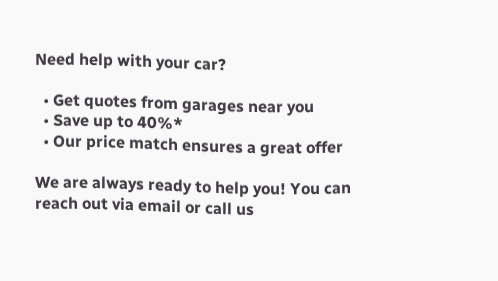Need help with your car?

  • Get quotes from garages near you
  • Save up to 40%*
  • Our price match ensures a great offer

We are always ready to help you! You can reach out via email or call us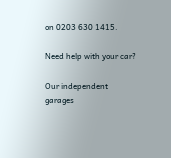on 0203 630 1415.

Need help with your car?

Our independent garages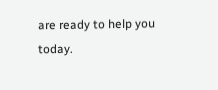are ready to help you today.